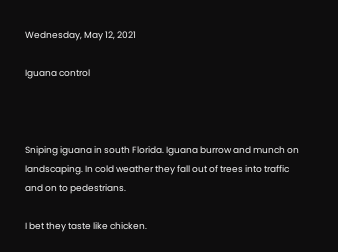Wednesday, May 12, 2021

Iguana control



Sniping iguana in south Florida. Iguana burrow and munch on landscaping. In cold weather they fall out of trees into traffic and on to pedestrians.

I bet they taste like chicken.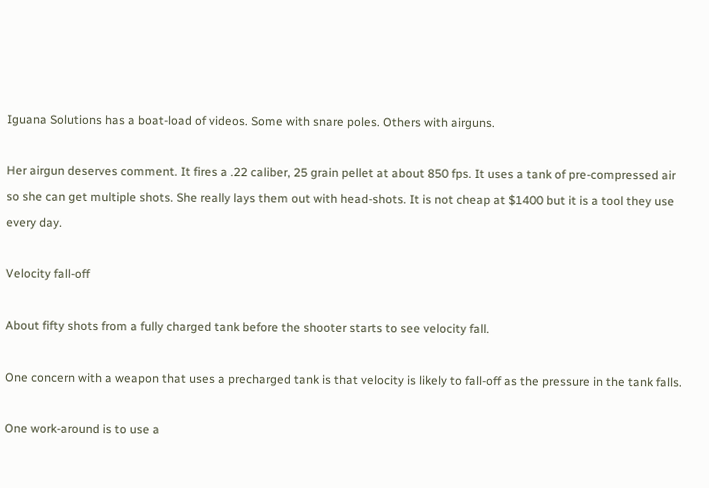Iguana Solutions has a boat-load of videos. Some with snare poles. Others with airguns.

Her airgun deserves comment. It fires a .22 caliber, 25 grain pellet at about 850 fps. It uses a tank of pre-compressed air so she can get multiple shots. She really lays them out with head-shots. It is not cheap at $1400 but it is a tool they use every day.

Velocity fall-off

About fifty shots from a fully charged tank before the shooter starts to see velocity fall.

One concern with a weapon that uses a precharged tank is that velocity is likely to fall-off as the pressure in the tank falls.

One work-around is to use a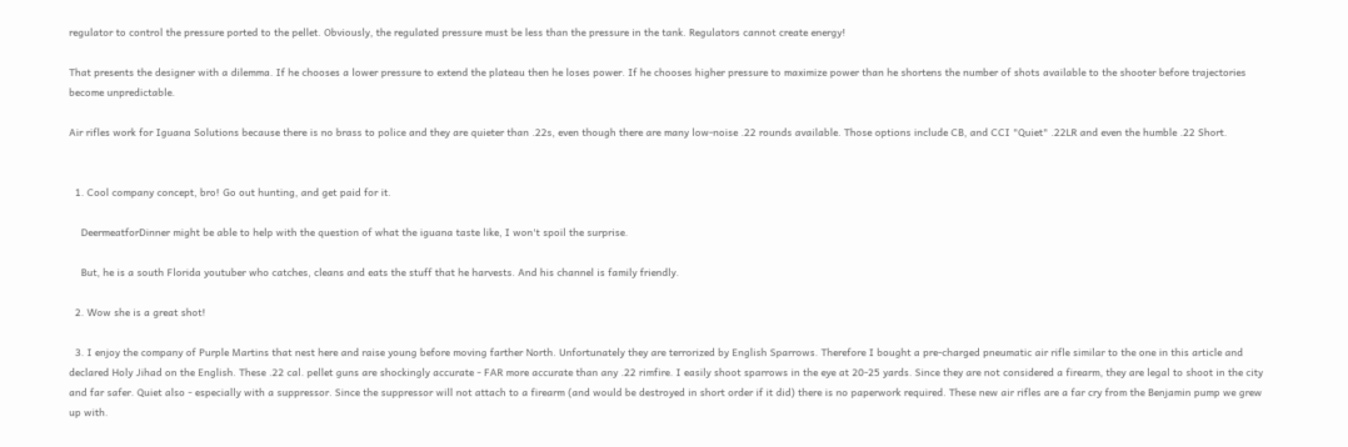regulator to control the pressure ported to the pellet. Obviously, the regulated pressure must be less than the pressure in the tank. Regulators cannot create energy!

That presents the designer with a dilemma. If he chooses a lower pressure to extend the plateau then he loses power. If he chooses higher pressure to maximize power than he shortens the number of shots available to the shooter before trajectories become unpredictable.

Air rifles work for Iguana Solutions because there is no brass to police and they are quieter than .22s, even though there are many low-noise .22 rounds available. Those options include CB, and CCI "Quiet" .22LR and even the humble .22 Short.


  1. Cool company concept, bro! Go out hunting, and get paid for it.

    DeermeatforDinner might be able to help with the question of what the iguana taste like, I won't spoil the surprise.

    But, he is a south Florida youtuber who catches, cleans and eats the stuff that he harvests. And his channel is family friendly.

  2. Wow she is a great shot!

  3. I enjoy the company of Purple Martins that nest here and raise young before moving farther North. Unfortunately they are terrorized by English Sparrows. Therefore I bought a pre-charged pneumatic air rifle similar to the one in this article and declared Holy Jihad on the English. These .22 cal. pellet guns are shockingly accurate - FAR more accurate than any .22 rimfire. I easily shoot sparrows in the eye at 20-25 yards. Since they are not considered a firearm, they are legal to shoot in the city and far safer. Quiet also - especially with a suppressor. Since the suppressor will not attach to a firearm (and would be destroyed in short order if it did) there is no paperwork required. These new air rifles are a far cry from the Benjamin pump we grew up with.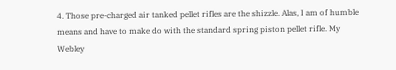4. Those pre-charged air tanked pellet rifles are the shizzle. Alas, I am of humble means and have to make do with the standard spring piston pellet rifle. My Webley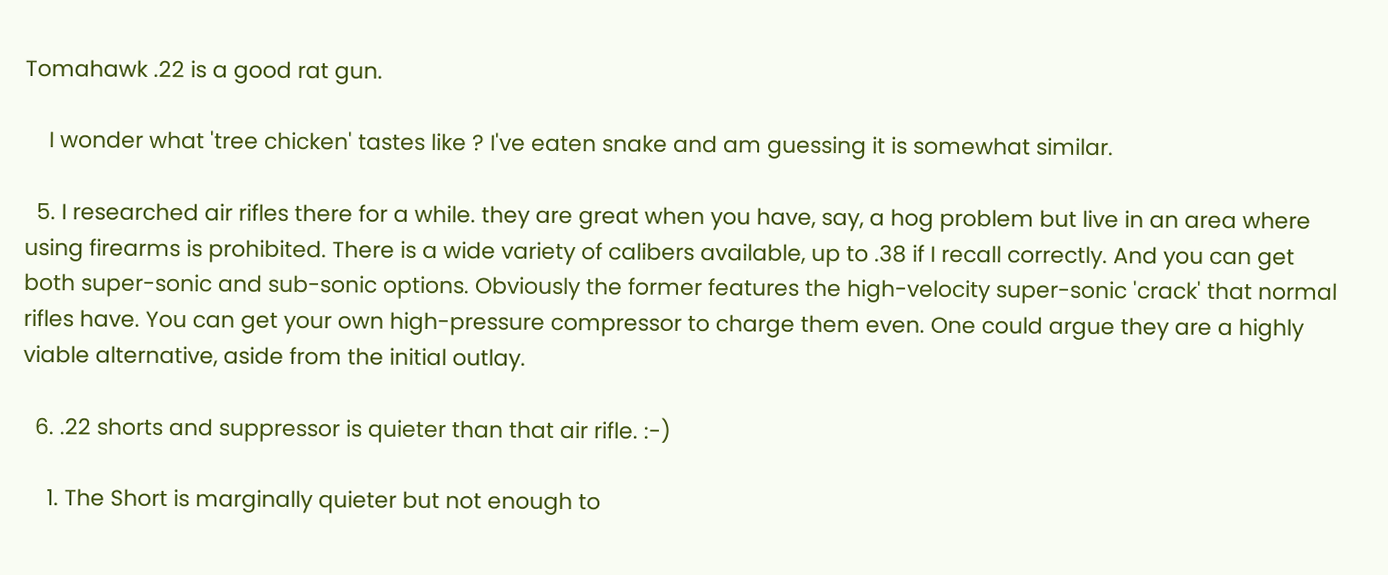Tomahawk .22 is a good rat gun.

    I wonder what 'tree chicken' tastes like ? I've eaten snake and am guessing it is somewhat similar.

  5. I researched air rifles there for a while. they are great when you have, say, a hog problem but live in an area where using firearms is prohibited. There is a wide variety of calibers available, up to .38 if I recall correctly. And you can get both super-sonic and sub-sonic options. Obviously the former features the high-velocity super-sonic 'crack' that normal rifles have. You can get your own high-pressure compressor to charge them even. One could argue they are a highly viable alternative, aside from the initial outlay.

  6. .22 shorts and suppressor is quieter than that air rifle. :-)

    1. The Short is marginally quieter but not enough to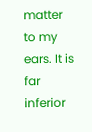matter to my ears. It is far inferior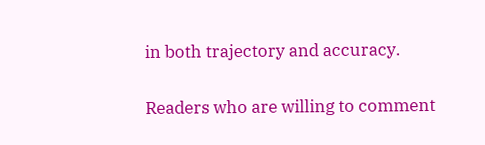in both trajectory and accuracy.


Readers who are willing to comment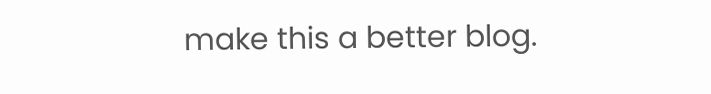make this a better blog.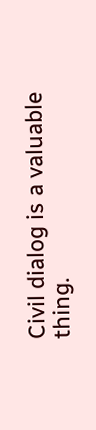Civil dialog is a valuable thing.